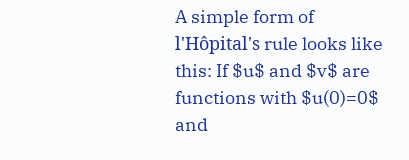A simple form of l'Hôpital's rule looks like this: If $u$ and $v$ are functions with $u(0)=0$ and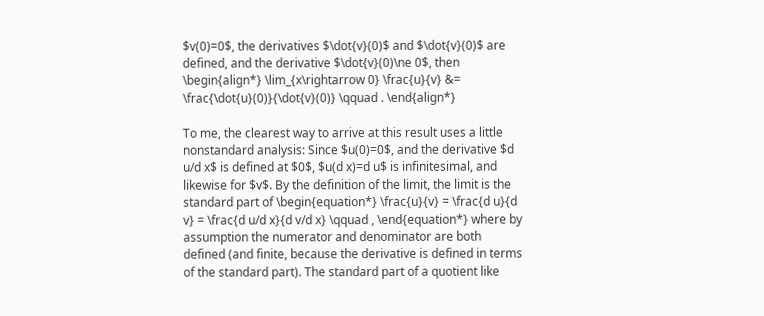$v(0)=0$, the derivatives $\dot{v}(0)$ and $\dot{v}(0)$ are defined, and the derivative $\dot{v}(0)\ne 0$, then \begin{align*} \lim_{x\rightarrow 0} \frac{u}{v} &= \frac{\dot{u}(0)}{\dot{v}(0)} \qquad . \end{align*}

To me, the clearest way to arrive at this result uses a little nonstandard analysis: Since $u(0)=0$, and the derivative $d u/d x$ is defined at $0$, $u(d x)=d u$ is infinitesimal, and likewise for $v$. By the definition of the limit, the limit is the standard part of \begin{equation*} \frac{u}{v} = \frac{d u}{d v} = \frac{d u/d x}{d v/d x} \qquad , \end{equation*} where by assumption the numerator and denominator are both defined (and finite, because the derivative is defined in terms of the standard part). The standard part of a quotient like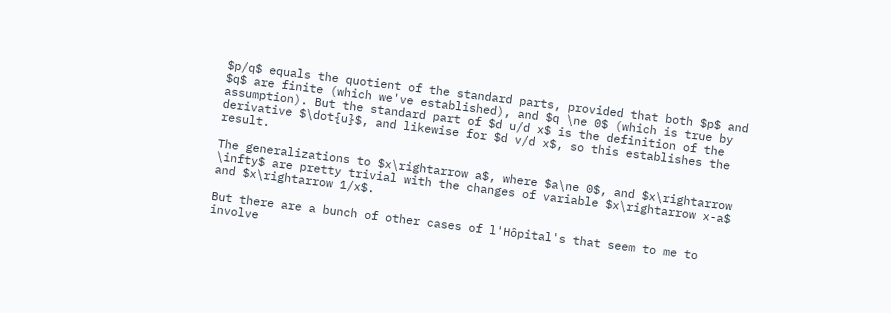$p/q$ equals the quotient of the standard parts, provided that both $p$ and $q$ are finite (which we've established), and $q \ne 0$ (which is true by assumption). But the standard part of $d u/d x$ is the definition of the derivative $\dot{u}$, and likewise for $d v/d x$, so this establishes the result.

The generalizations to $x\rightarrow a$, where $a\ne 0$, and $x\rightarrow \infty$ are pretty trivial with the changes of variable $x\rightarrow x-a$ and $x\rightarrow 1/x$.

But there are a bunch of other cases of l'Hôpital's that seem to me to involve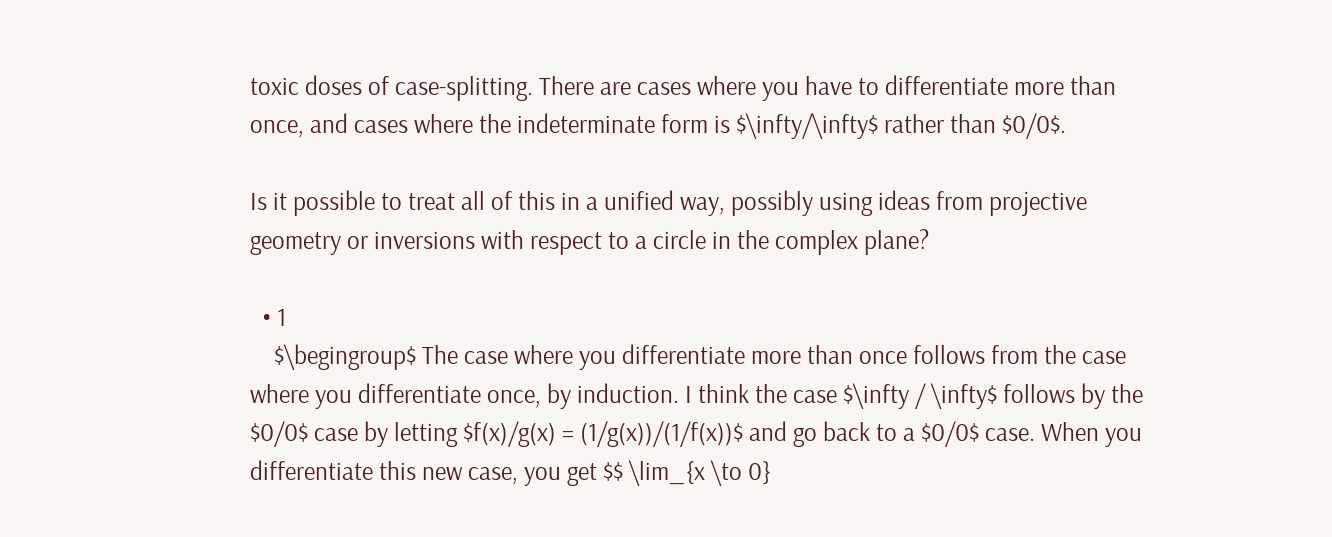toxic doses of case-splitting. There are cases where you have to differentiate more than once, and cases where the indeterminate form is $\infty/\infty$ rather than $0/0$.

Is it possible to treat all of this in a unified way, possibly using ideas from projective geometry or inversions with respect to a circle in the complex plane?

  • 1
    $\begingroup$ The case where you differentiate more than once follows from the case where you differentiate once, by induction. I think the case $\infty / \infty$ follows by the $0/0$ case by letting $f(x)/g(x) = (1/g(x))/(1/f(x))$ and go back to a $0/0$ case. When you differentiate this new case, you get $$ \lim_{x \to 0}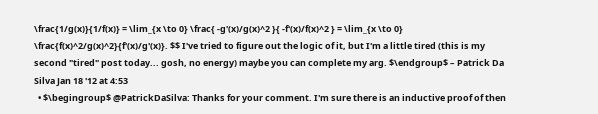\frac{1/g(x)}{1/f(x)} = \lim_{x \to 0} \frac{ -g'(x)/g(x)^2 }{ -f'(x)/f(x)^2 } = \lim_{x \to 0} \frac{f(x)^2/g(x)^2}{f'(x)/g'(x)}. $$ I've tried to figure out the logic of it, but I'm a little tired (this is my second "tired" post today... gosh, no energy) maybe you can complete my arg. $\endgroup$ – Patrick Da Silva Jan 18 '12 at 4:53
  • $\begingroup$ @PatrickDaSilva: Thanks for your comment. I'm sure there is an inductive proof of then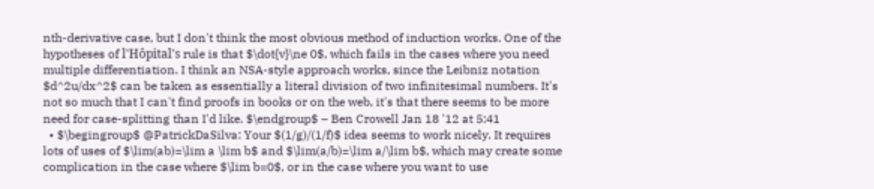nth-derivative case, but I don't think the most obvious method of induction works. One of the hypotheses of l'Hôpital's rule is that $\dot{v}\ne 0$, which fails in the cases where you need multiple differentiation. I think an NSA-style approach works, since the Leibniz notation $d^2u/dx^2$ can be taken as essentially a literal division of two infinitesimal numbers. It's not so much that I can't find proofs in books or on the web, it's that there seems to be more need for case-splitting than I'd like. $\endgroup$ – Ben Crowell Jan 18 '12 at 5:41
  • $\begingroup$ @PatrickDaSilva: Your $(1/g)/(1/f)$ idea seems to work nicely. It requires lots of uses of $\lim(ab)=\lim a \lim b$ and $\lim(a/b)=\lim a/\lim b$, which may create some complication in the case where $\lim b=0$, or in the case where you want to use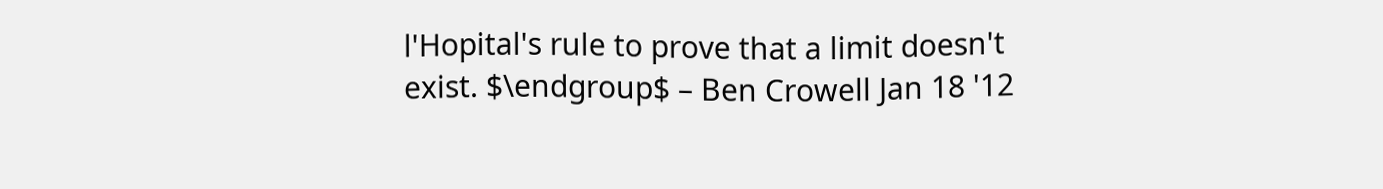l'Hopital's rule to prove that a limit doesn't exist. $\endgroup$ – Ben Crowell Jan 18 '12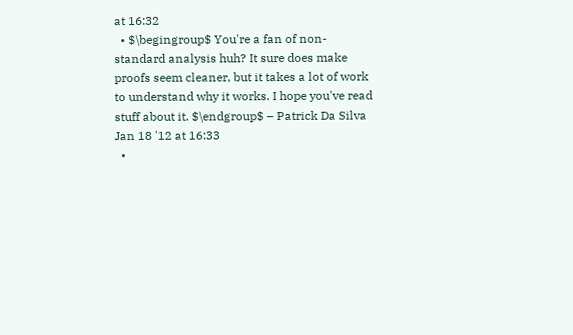at 16:32
  • $\begingroup$ You're a fan of non-standard analysis huh? It sure does make proofs seem cleaner, but it takes a lot of work to understand why it works. I hope you've read stuff about it. $\endgroup$ – Patrick Da Silva Jan 18 '12 at 16:33
  •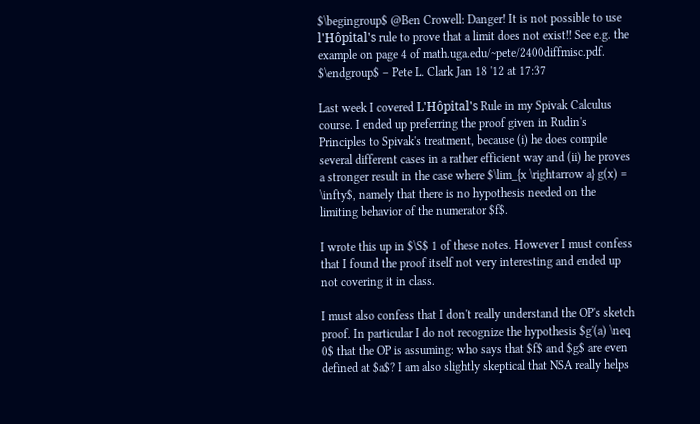$\begingroup$ @Ben Crowell: Danger! It is not possible to use l'Hôpital's rule to prove that a limit does not exist!! See e.g. the example on page 4 of math.uga.edu/~pete/2400diffmisc.pdf. $\endgroup$ – Pete L. Clark Jan 18 '12 at 17:37

Last week I covered L'Hôpital's Rule in my Spivak Calculus course. I ended up preferring the proof given in Rudin's Principles to Spivak's treatment, because (i) he does compile several different cases in a rather efficient way and (ii) he proves a stronger result in the case where $\lim_{x \rightarrow a} g(x) = \infty$, namely that there is no hypothesis needed on the limiting behavior of the numerator $f$.

I wrote this up in $\S$ 1 of these notes. However I must confess that I found the proof itself not very interesting and ended up not covering it in class.

I must also confess that I don't really understand the OP's sketch proof. In particular I do not recognize the hypothesis $g'(a) \neq 0$ that the OP is assuming: who says that $f$ and $g$ are even defined at $a$? I am also slightly skeptical that NSA really helps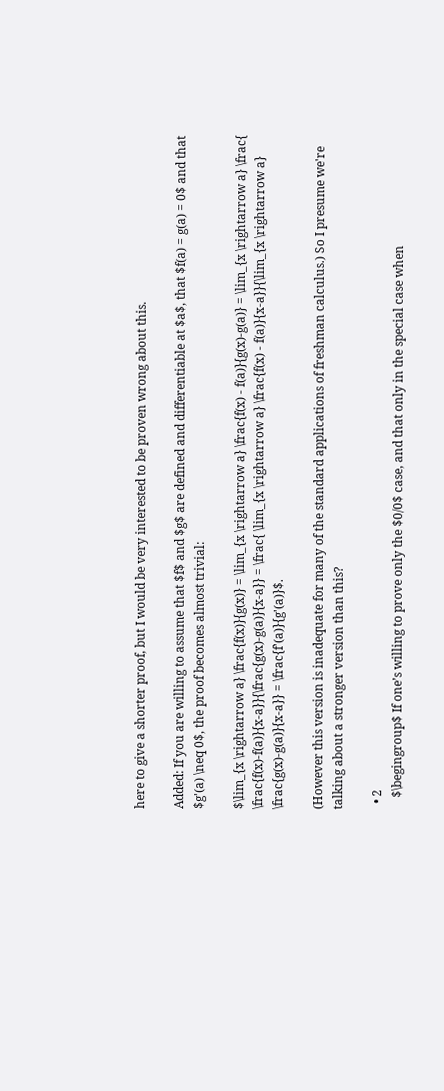here to give a shorter proof, but I would be very interested to be proven wrong about this.

Added: If you are willing to assume that $f$ and $g$ are defined and differentiable at $a$, that $f(a) = g(a) = 0$ and that $g'(a) \neq 0$, the proof becomes almost trivial:

$\lim_{x \rightarrow a} \frac{f(x)}{g(x)} = \lim_{x \rightarrow a} \frac{f(x) - f(a)}{g(x)-g(a)} = \lim_{x \rightarrow a} \frac{ \frac{f(x)-f(a)}{x-a}}{\frac{g(x)-g(a)}{x-a}} = \frac{ \lim_{x \rightarrow a} \frac{f(x) - f(a)}{x-a}}{\lim_{x \rightarrow a} \frac{g(x)-g(a)}{x-a}} = \frac{f'(a)}{g'(a)}$.

(However this version is inadequate for many of the standard applications of freshman calculus.) So I presume we're talking about a stronger version than this?

  • 2
    $\begingroup$ If one’s willing to prove only the $0/0$ case, and that only in the special case when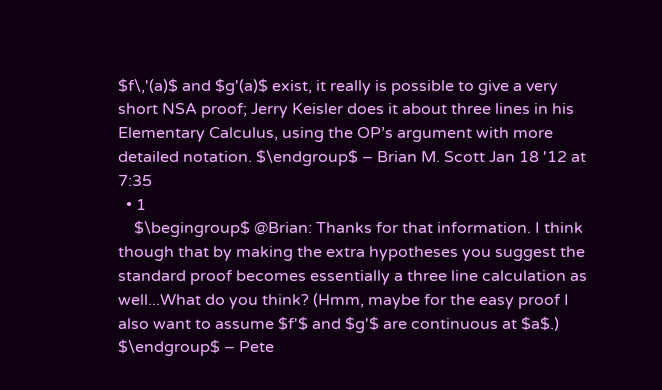$f\,'(a)$ and $g'(a)$ exist, it really is possible to give a very short NSA proof; Jerry Keisler does it about three lines in his Elementary Calculus, using the OP’s argument with more detailed notation. $\endgroup$ – Brian M. Scott Jan 18 '12 at 7:35
  • 1
    $\begingroup$ @Brian: Thanks for that information. I think though that by making the extra hypotheses you suggest the standard proof becomes essentially a three line calculation as well...What do you think? (Hmm, maybe for the easy proof I also want to assume $f'$ and $g'$ are continuous at $a$.) $\endgroup$ – Pete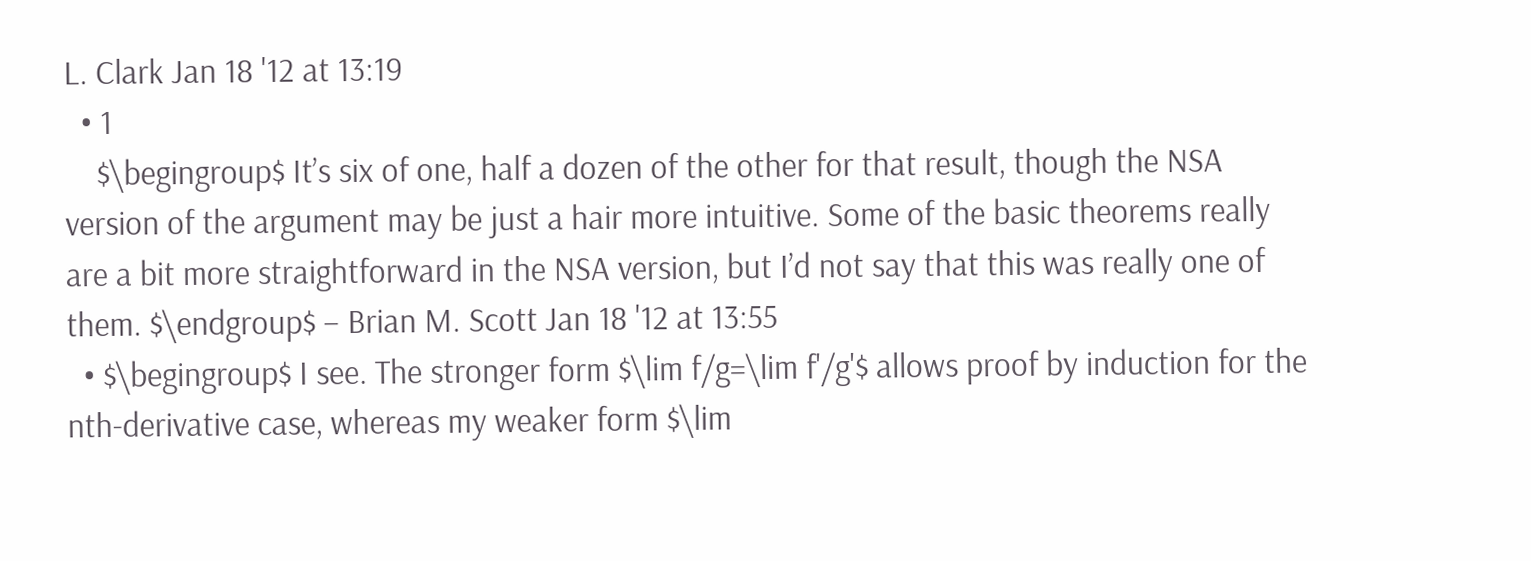L. Clark Jan 18 '12 at 13:19
  • 1
    $\begingroup$ It’s six of one, half a dozen of the other for that result, though the NSA version of the argument may be just a hair more intuitive. Some of the basic theorems really are a bit more straightforward in the NSA version, but I’d not say that this was really one of them. $\endgroup$ – Brian M. Scott Jan 18 '12 at 13:55
  • $\begingroup$ I see. The stronger form $\lim f/g=\lim f'/g'$ allows proof by induction for the nth-derivative case, whereas my weaker form $\lim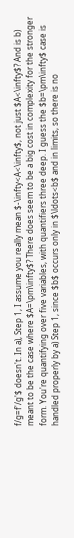f/g=f'/g'$ doesn't. In a), Step 1, I assume you really mean $-\infty<A<\infty$, not just $A<\infty$? And is b) meant to be the case where $A=\pm\infty$? There does seem to be a big cost in complexity for the stronger form. You're quantifying over five variables, with quantifiers three deep. I guess the $b=\pm\infty$ case is handled properly by a) Step 1, since $b$ occurs only in $\ldots<b$ and in limits, so there is no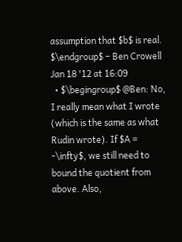assumption that $b$ is real. $\endgroup$ – Ben Crowell Jan 18 '12 at 16:09
  • $\begingroup$ @Ben: No, I really mean what I wrote (which is the same as what Rudin wrote). If $A = -\infty$, we still need to bound the quotient from above. Also,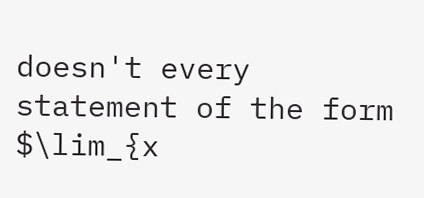doesn't every statement of the form $\lim_{x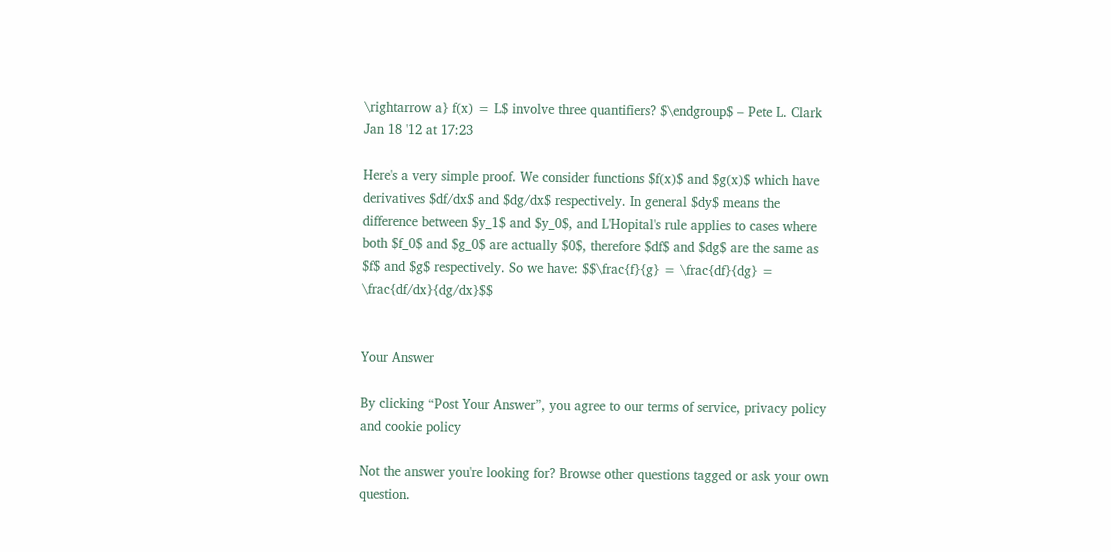\rightarrow a} f(x) = L$ involve three quantifiers? $\endgroup$ – Pete L. Clark Jan 18 '12 at 17:23

Here's a very simple proof. We consider functions $f(x)$ and $g(x)$ which have derivatives $df/dx$ and $dg/dx$ respectively. In general $dy$ means the difference between $y_1$ and $y_0$, and L'Hopital's rule applies to cases where both $f_0$ and $g_0$ are actually $0$, therefore $df$ and $dg$ are the same as $f$ and $g$ respectively. So we have: $$\frac{f}{g} = \frac{df}{dg} = \frac{df/dx}{dg/dx}$$


Your Answer

By clicking “Post Your Answer”, you agree to our terms of service, privacy policy and cookie policy

Not the answer you're looking for? Browse other questions tagged or ask your own question.